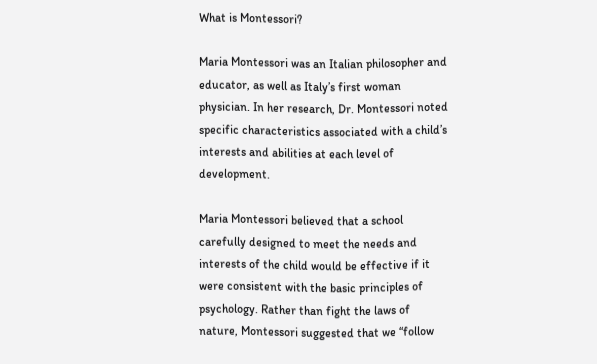What is Montessori?

Maria Montessori was an Italian philosopher and educator, as well as Italy’s first woman physician. In her research, Dr. Montessori noted specific characteristics associated with a child’s interests and abilities at each level of development.

Maria Montessori believed that a school carefully designed to meet the needs and interests of the child would be effective if it were consistent with the basic principles of psychology. Rather than fight the laws of nature, Montessori suggested that we “follow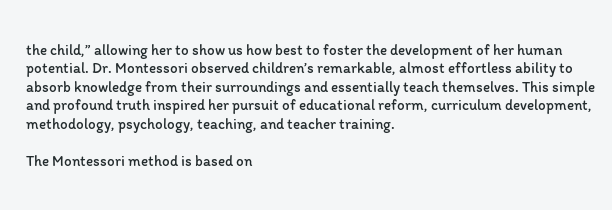the child,” allowing her to show us how best to foster the development of her human potential. Dr. Montessori observed children’s remarkable, almost effortless ability to absorb knowledge from their surroundings and essentially teach themselves. This simple and profound truth inspired her pursuit of educational reform, curriculum development, methodology, psychology, teaching, and teacher training.

The Montessori method is based on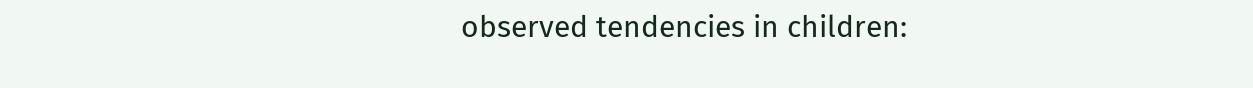observed tendencies in children: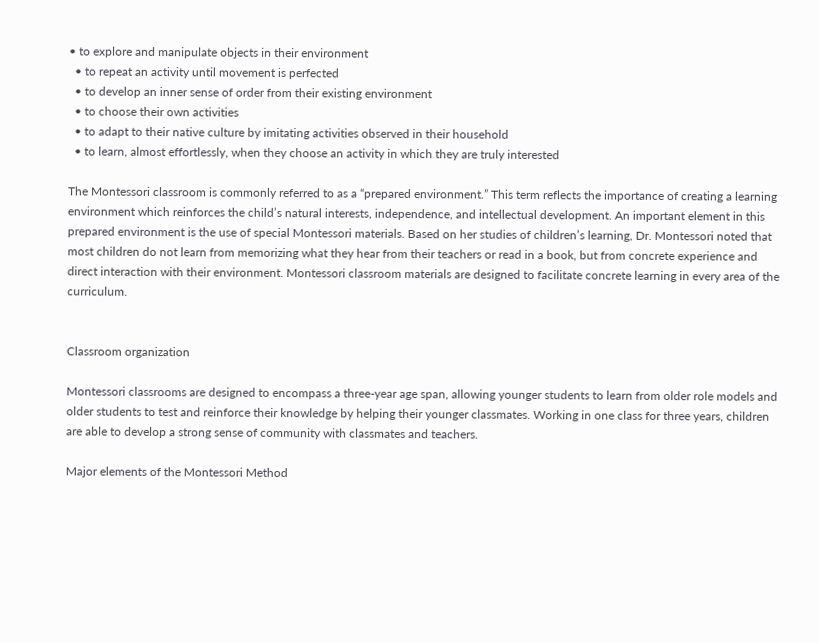• to explore and manipulate objects in their environment
  • to repeat an activity until movement is perfected
  • to develop an inner sense of order from their existing environment
  • to choose their own activities
  • to adapt to their native culture by imitating activities observed in their household
  • to learn, almost effortlessly, when they choose an activity in which they are truly interested

The Montessori classroom is commonly referred to as a “prepared environment.” This term reflects the importance of creating a learning environment which reinforces the child’s natural interests, independence, and intellectual development. An important element in this prepared environment is the use of special Montessori materials. Based on her studies of children’s learning, Dr. Montessori noted that most children do not learn from memorizing what they hear from their teachers or read in a book, but from concrete experience and direct interaction with their environment. Montessori classroom materials are designed to facilitate concrete learning in every area of the curriculum.


Classroom organization

Montessori classrooms are designed to encompass a three-year age span, allowing younger students to learn from older role models and older students to test and reinforce their knowledge by helping their younger classmates. Working in one class for three years, children are able to develop a strong sense of community with classmates and teachers.

Major elements of the Montessori Method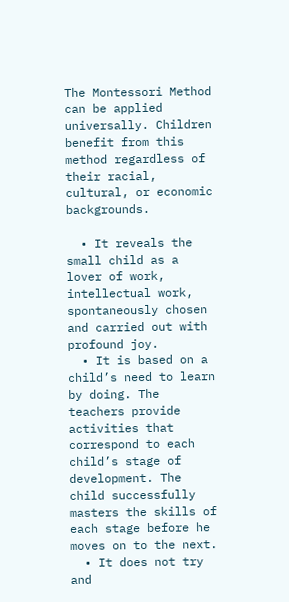The Montessori Method can be applied universally. Children benefit from this method regardless of their racial, cultural, or economic backgrounds.

  • It reveals the small child as a lover of work, intellectual work, spontaneously chosen and carried out with profound joy.
  • It is based on a child’s need to learn by doing. The teachers provide activities that correspond to each child’s stage of development. The child successfully masters the skills of each stage before he moves on to the next.
  • It does not try and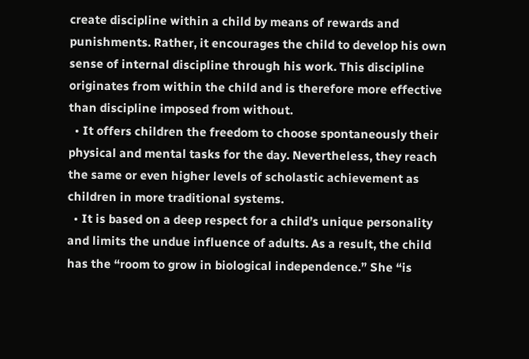create discipline within a child by means of rewards and punishments. Rather, it encourages the child to develop his own sense of internal discipline through his work. This discipline originates from within the child and is therefore more effective than discipline imposed from without.
  • It offers children the freedom to choose spontaneously their physical and mental tasks for the day. Nevertheless, they reach the same or even higher levels of scholastic achievement as children in more traditional systems.
  • It is based on a deep respect for a child’s unique personality and limits the undue influence of adults. As a result, the child has the “room to grow in biological independence.” She “is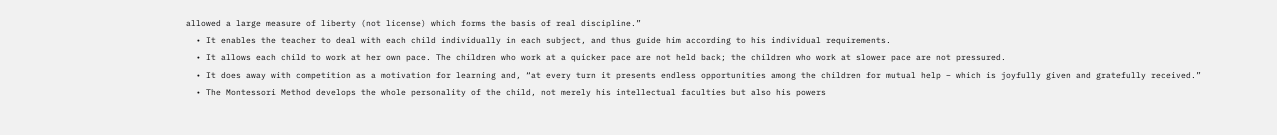allowed a large measure of liberty (not license) which forms the basis of real discipline.”
  • It enables the teacher to deal with each child individually in each subject, and thus guide him according to his individual requirements.
  • It allows each child to work at her own pace. The children who work at a quicker pace are not held back; the children who work at slower pace are not pressured.
  • It does away with competition as a motivation for learning and, “at every turn it presents endless opportunities among the children for mutual help – which is joyfully given and gratefully received.”
  • The Montessori Method develops the whole personality of the child, not merely his intellectual faculties but also his powers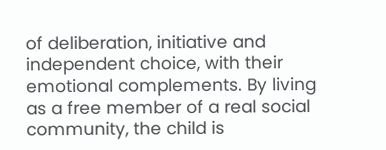of deliberation, initiative and independent choice, with their emotional complements. By living as a free member of a real social community, the child is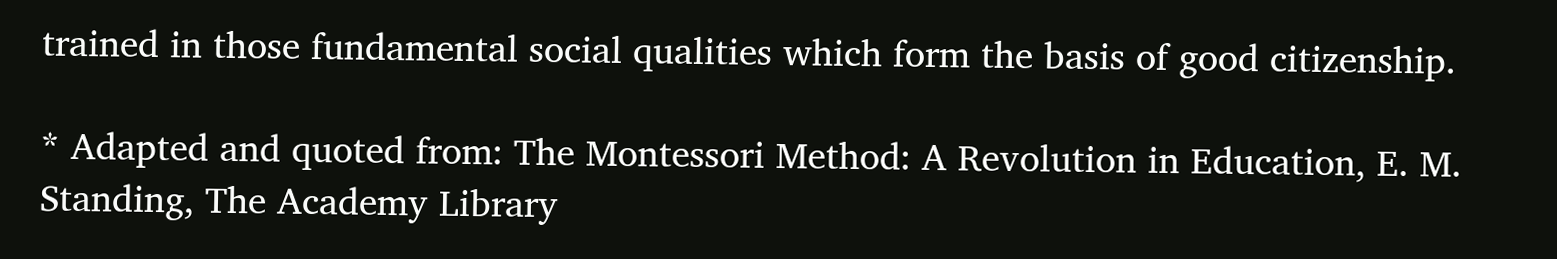trained in those fundamental social qualities which form the basis of good citizenship.

* Adapted and quoted from: The Montessori Method: A Revolution in Education, E. M. Standing, The Academy Library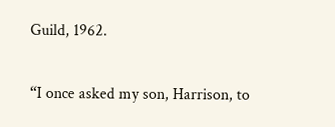Guild, 1962.


“I once asked my son, Harrison, to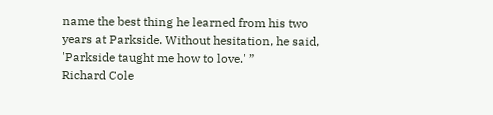name the best thing he learned from his two years at Parkside. Without hesitation, he said, 'Parkside taught me how to love.' ”
Richard Cole